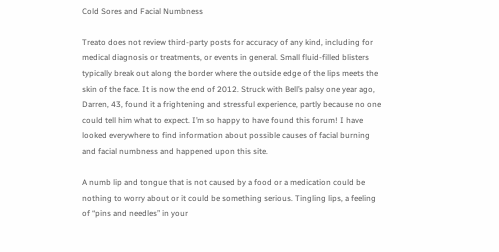Cold Sores and Facial Numbness

Treato does not review third-party posts for accuracy of any kind, including for medical diagnosis or treatments, or events in general. Small fluid-filled blisters typically break out along the border where the outside edge of the lips meets the skin of the face. It is now the end of 2012. Struck with Bell’s palsy one year ago, Darren, 43, found it a frightening and stressful experience, partly because no one could tell him what to expect. I’m so happy to have found this forum! I have looked everywhere to find information about possible causes of facial burning and facial numbness and happened upon this site.

A numb lip and tongue that is not caused by a food or a medication could be nothing to worry about or it could be something serious. Tingling lips, a feeling of “pins and needles” in your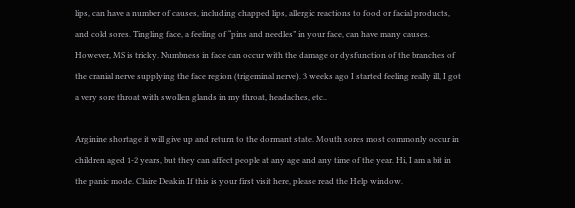lips, can have a number of causes, including chapped lips, allergic reactions to food or facial products, and cold sores. Tingling face, a feeling of “pins and needles” in your face, can have many causes. However, MS is tricky. Numbness in face can occur with the damage or dysfunction of the branches of the cranial nerve supplying the face region (trigeminal nerve). 3 weeks ago I started feeling really ill, I got a very sore throat with swollen glands in my throat, headaches, etc..

Arginine shortage it will give up and return to the dormant state. Mouth sores most commonly occur in children aged 1-2 years, but they can affect people at any age and any time of the year. Hi, I am a bit in the panic mode. Claire Deakin If this is your first visit here, please read the Help window.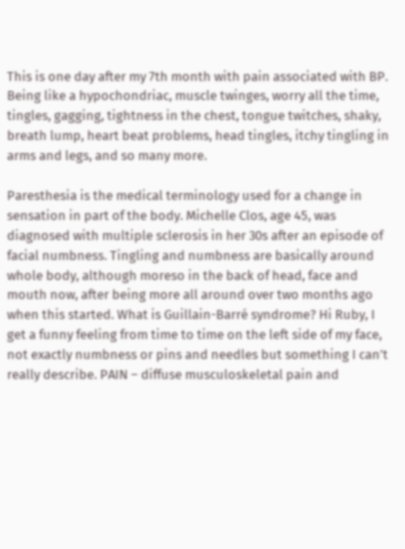This is one day after my 7th month with pain associated with BP. Being like a hypochondriac, muscle twinges, worry all the time, tingles, gagging, tightness in the chest, tongue twitches, shaky, breath lump, heart beat problems, head tingles, itchy tingling in arms and legs, and so many more.

Paresthesia is the medical terminology used for a change in sensation in part of the body. Michelle Clos, age 45, was diagnosed with multiple sclerosis in her 30s after an episode of facial numbness. Tingling and numbness are basically around whole body, although moreso in the back of head, face and mouth now, after being more all around over two months ago when this started. What is Guillain-Barré syndrome? Hi Ruby, I get a funny feeling from time to time on the left side of my face, not exactly numbness or pins and needles but something I can’t really describe. PAIN – diffuse musculoskeletal pain and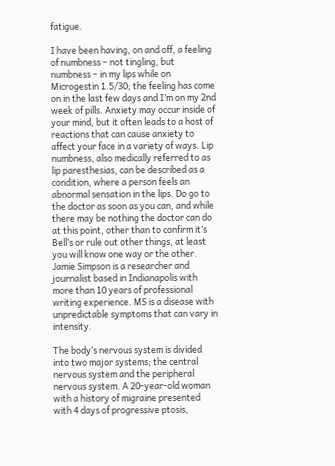fatigue.

I have been having, on and off, a feeling of numbness – not tingling, but numbness – in my lips while on Microgestin 1.5/30; the feeling has come on in the last few days and I’m on my 2nd week of pills. Anxiety may occur inside of your mind, but it often leads to a host of reactions that can cause anxiety to affect your face in a variety of ways. Lip numbness, also medically referred to as lip paresthesias, can be described as a condition, where a person feels an abnormal sensation in the lips. Do go to the doctor as soon as you can, and while there may be nothing the doctor can do at this point, other than to confirm it’s Bell’s or rule out other things, at least you will know one way or the other. Jamie Simpson is a researcher and journalist based in Indianapolis with more than 10 years of professional writing experience. MS is a disease with unpredictable symptoms that can vary in intensity.

The body’s nervous system is divided into two major systems; the central nervous system and the peripheral nervous system. A 20-year-old woman with a history of migraine presented with 4 days of progressive ptosis,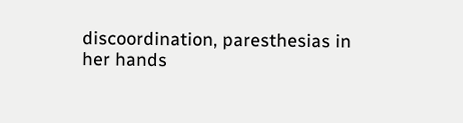discoordination, paresthesias in her hands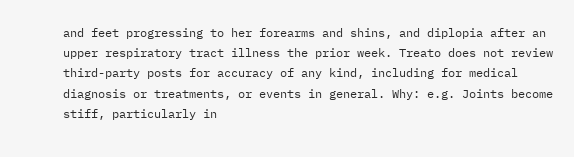and feet progressing to her forearms and shins, and diplopia after an upper respiratory tract illness the prior week. Treato does not review third-party posts for accuracy of any kind, including for medical diagnosis or treatments, or events in general. Why: e.g. Joints become stiff, particularly in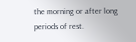the morning or after long periods of rest.